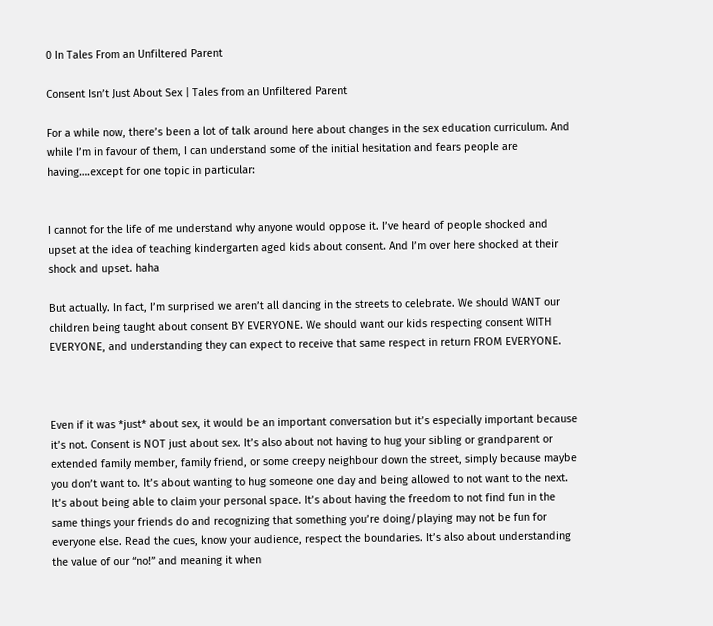0 In Tales From an Unfiltered Parent

Consent Isn’t Just About Sex | Tales from an Unfiltered Parent

For a while now, there’s been a lot of talk around here about changes in the sex education curriculum. And while I’m in favour of them, I can understand some of the initial hesitation and fears people are having….except for one topic in particular:


I cannot for the life of me understand why anyone would oppose it. I’ve heard of people shocked and upset at the idea of teaching kindergarten aged kids about consent. And I’m over here shocked at their shock and upset. haha

But actually. In fact, I’m surprised we aren’t all dancing in the streets to celebrate. We should WANT our children being taught about consent BY EVERYONE. We should want our kids respecting consent WITH EVERYONE, and understanding they can expect to receive that same respect in return FROM EVERYONE.



Even if it was *just* about sex, it would be an important conversation but it’s especially important because it’s not. Consent is NOT just about sex. It’s also about not having to hug your sibling or grandparent or extended family member, family friend, or some creepy neighbour down the street, simply because maybe you don’t want to. It’s about wanting to hug someone one day and being allowed to not want to the next. It’s about being able to claim your personal space. It’s about having the freedom to not find fun in the same things your friends do and recognizing that something you’re doing/playing may not be fun for everyone else. Read the cues, know your audience, respect the boundaries. It’s also about understanding the value of our “no!” and meaning it when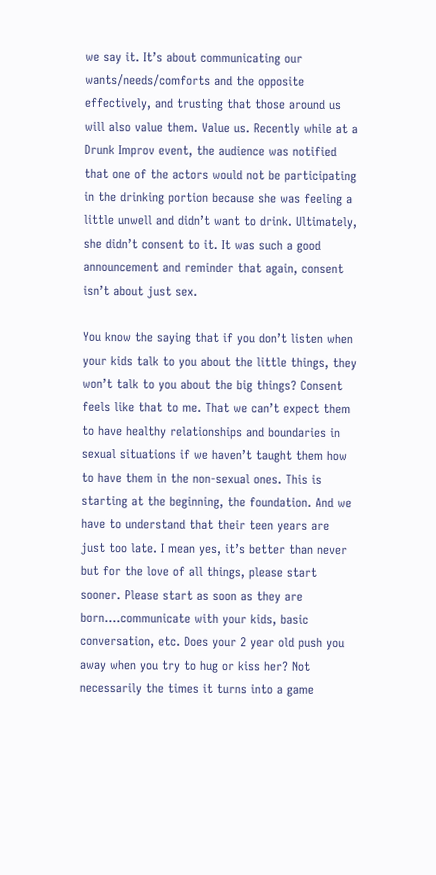we say it. It’s about communicating our wants/needs/comforts and the opposite effectively, and trusting that those around us will also value them. Value us. Recently while at a Drunk Improv event, the audience was notified that one of the actors would not be participating in the drinking portion because she was feeling a little unwell and didn’t want to drink. Ultimately, she didn’t consent to it. It was such a good announcement and reminder that again, consent isn’t about just sex.

You know the saying that if you don’t listen when your kids talk to you about the little things, they won’t talk to you about the big things? Consent feels like that to me. That we can’t expect them to have healthy relationships and boundaries in sexual situations if we haven’t taught them how to have them in the non-sexual ones. This is starting at the beginning, the foundation. And we have to understand that their teen years are just too late. I mean yes, it’s better than never but for the love of all things, please start sooner. Please start as soon as they are born….communicate with your kids, basic conversation, etc. Does your 2 year old push you away when you try to hug or kiss her? Not necessarily the times it turns into a game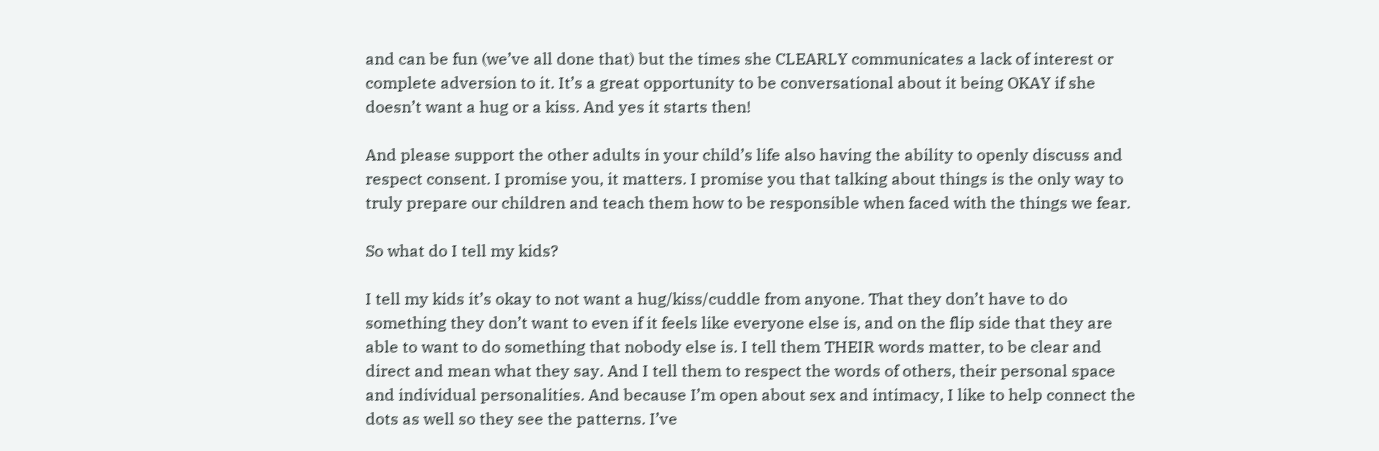and can be fun (we’ve all done that) but the times she CLEARLY communicates a lack of interest or complete adversion to it. It’s a great opportunity to be conversational about it being OKAY if she doesn’t want a hug or a kiss. And yes it starts then!

And please support the other adults in your child’s life also having the ability to openly discuss and respect consent. I promise you, it matters. I promise you that talking about things is the only way to truly prepare our children and teach them how to be responsible when faced with the things we fear.

So what do I tell my kids?

I tell my kids it’s okay to not want a hug/kiss/cuddle from anyone. That they don’t have to do something they don’t want to even if it feels like everyone else is, and on the flip side that they are able to want to do something that nobody else is. I tell them THEIR words matter, to be clear and direct and mean what they say. And I tell them to respect the words of others, their personal space and individual personalities. And because I’m open about sex and intimacy, I like to help connect the dots as well so they see the patterns. I’ve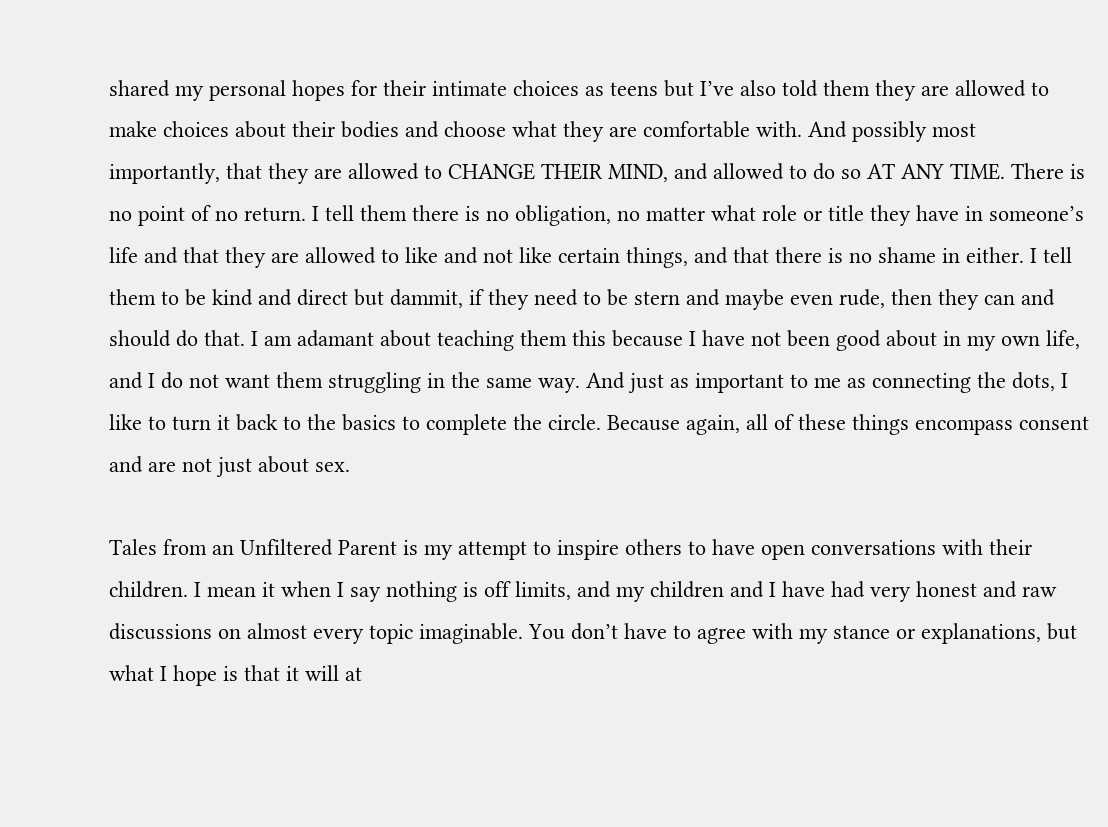shared my personal hopes for their intimate choices as teens but I’ve also told them they are allowed to make choices about their bodies and choose what they are comfortable with. And possibly most importantly, that they are allowed to CHANGE THEIR MIND, and allowed to do so AT ANY TIME. There is no point of no return. I tell them there is no obligation, no matter what role or title they have in someone’s life and that they are allowed to like and not like certain things, and that there is no shame in either. I tell them to be kind and direct but dammit, if they need to be stern and maybe even rude, then they can and should do that. I am adamant about teaching them this because I have not been good about in my own life, and I do not want them struggling in the same way. And just as important to me as connecting the dots, I like to turn it back to the basics to complete the circle. Because again, all of these things encompass consent and are not just about sex.

Tales from an Unfiltered Parent is my attempt to inspire others to have open conversations with their children. I mean it when I say nothing is off limits, and my children and I have had very honest and raw discussions on almost every topic imaginable. You don’t have to agree with my stance or explanations, but what I hope is that it will at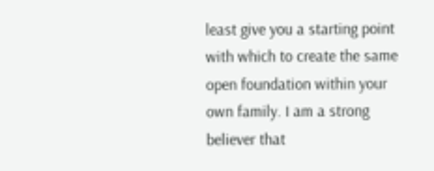least give you a starting point with which to create the same open foundation within your own family. I am a strong believer that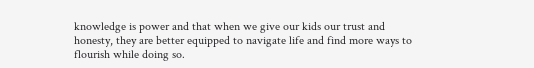knowledge is power and that when we give our kids our trust and honesty, they are better equipped to navigate life and find more ways to flourish while doing so.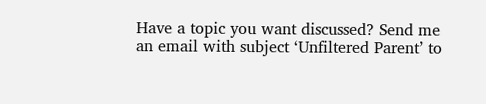Have a topic you want discussed? Send me an email with subject ‘Unfiltered Parent’ to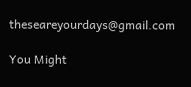theseareyourdays@gmail.com

You Might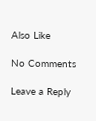Also Like

No Comments

Leave a Reply